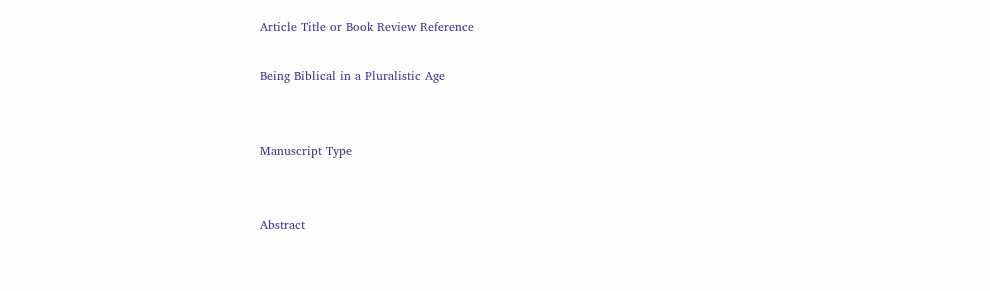Article Title or Book Review Reference

Being Biblical in a Pluralistic Age


Manuscript Type


Abstract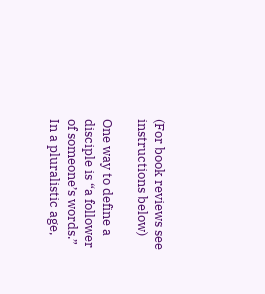(For book reviews see instructions below)

One way to define a disciple is “a follower of someone’s words.” In a pluralistic age,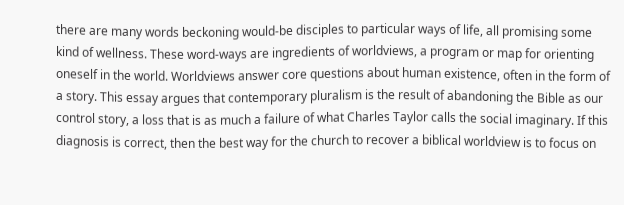there are many words beckoning would-be disciples to particular ways of life, all promising some kind of wellness. These word-ways are ingredients of worldviews, a program or map for orienting oneself in the world. Worldviews answer core questions about human existence, often in the form of a story. This essay argues that contemporary pluralism is the result of abandoning the Bible as our control story, a loss that is as much a failure of what Charles Taylor calls the social imaginary. If this diagnosis is correct, then the best way for the church to recover a biblical worldview is to focus on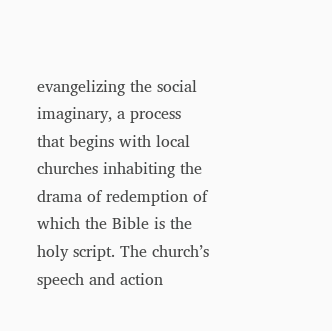evangelizing the social imaginary, a process that begins with local churches inhabiting the drama of redemption of which the Bible is the holy script. The church’s speech and action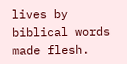lives by biblical words made flesh.